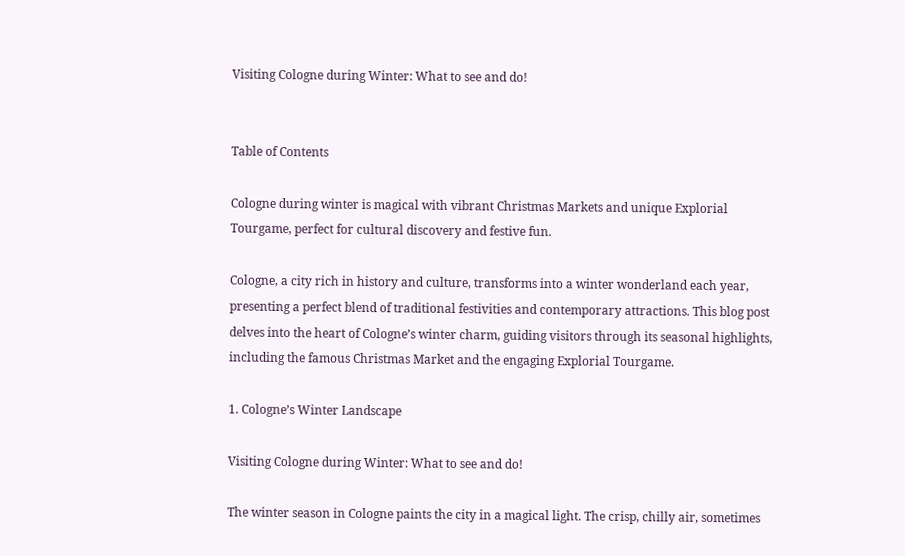Visiting Cologne during Winter: What to see and do!


Table of Contents

Cologne during winter is magical with vibrant Christmas Markets and unique Explorial Tourgame, perfect for cultural discovery and festive fun.

Cologne, a city rich in history and culture, transforms into a winter wonderland each year, presenting a perfect blend of traditional festivities and contemporary attractions. This blog post delves into the heart of Cologne’s winter charm, guiding visitors through its seasonal highlights, including the famous Christmas Market and the engaging Explorial Tourgame.

1. Cologne’s Winter Landscape

Visiting Cologne during Winter: What to see and do!

The winter season in Cologne paints the city in a magical light. The crisp, chilly air, sometimes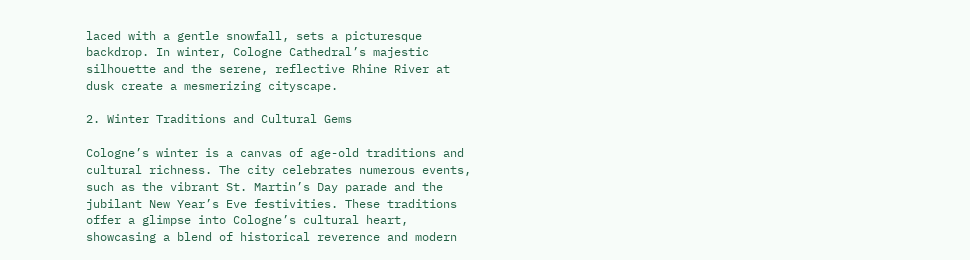laced with a gentle snowfall, sets a picturesque backdrop. In winter, Cologne Cathedral’s majestic silhouette and the serene, reflective Rhine River at dusk create a mesmerizing cityscape.

2. Winter Traditions and Cultural Gems

Cologne’s winter is a canvas of age-old traditions and cultural richness. The city celebrates numerous events, such as the vibrant St. Martin’s Day parade and the jubilant New Year’s Eve festivities. These traditions offer a glimpse into Cologne’s cultural heart, showcasing a blend of historical reverence and modern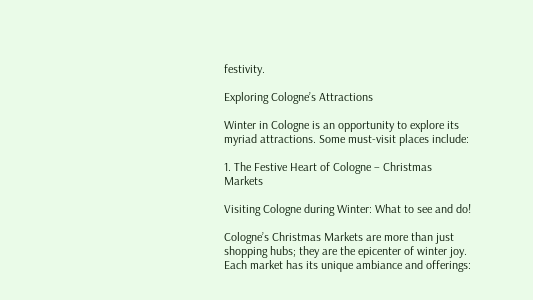festivity.

Exploring Cologne’s Attractions

Winter in Cologne is an opportunity to explore its myriad attractions. Some must-visit places include:

1. The Festive Heart of Cologne – Christmas Markets

Visiting Cologne during Winter: What to see and do!

Cologne’s Christmas Markets are more than just shopping hubs; they are the epicenter of winter joy. Each market has its unique ambiance and offerings: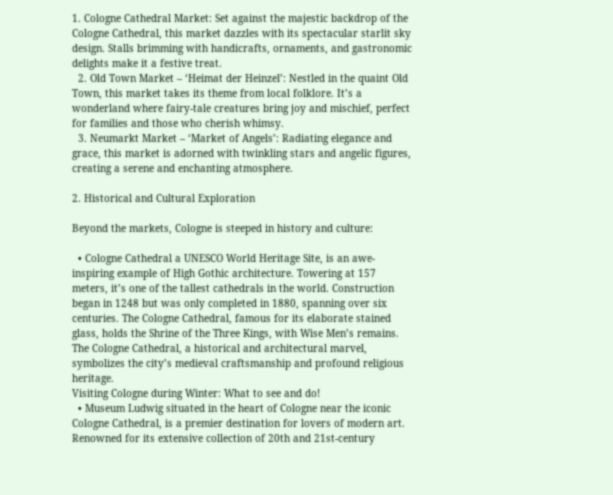1. Cologne Cathedral Market: Set against the majestic backdrop of the Cologne Cathedral, this market dazzles with its spectacular starlit sky design. Stalls brimming with handicrafts, ornaments, and gastronomic delights make it a festive treat.
  2. Old Town Market – ‘Heimat der Heinzel’: Nestled in the quaint Old Town, this market takes its theme from local folklore. It’s a wonderland where fairy-tale creatures bring joy and mischief, perfect for families and those who cherish whimsy.
  3. Neumarkt Market – ‘Market of Angels’: Radiating elegance and grace, this market is adorned with twinkling stars and angelic figures, creating a serene and enchanting atmosphere.

2. Historical and Cultural Exploration

Beyond the markets, Cologne is steeped in history and culture:

  • Cologne Cathedral a UNESCO World Heritage Site, is an awe-inspiring example of High Gothic architecture. Towering at 157 meters, it’s one of the tallest cathedrals in the world. Construction began in 1248 but was only completed in 1880, spanning over six centuries. The Cologne Cathedral, famous for its elaborate stained glass, holds the Shrine of the Three Kings, with Wise Men’s remains. The Cologne Cathedral, a historical and architectural marvel, symbolizes the city’s medieval craftsmanship and profound religious heritage.
Visiting Cologne during Winter: What to see and do!
  • Museum Ludwig situated in the heart of Cologne near the iconic Cologne Cathedral, is a premier destination for lovers of modern art. Renowned for its extensive collection of 20th and 21st-century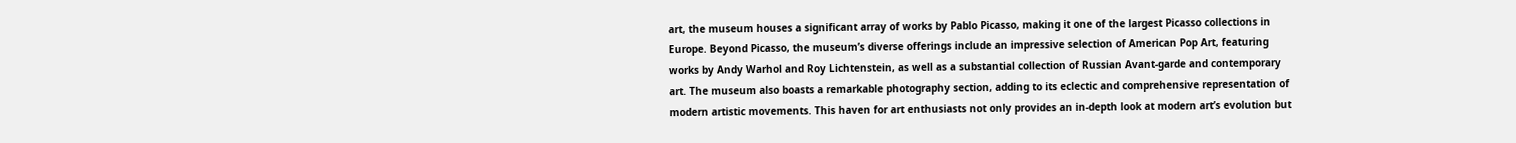art, the museum houses a significant array of works by Pablo Picasso, making it one of the largest Picasso collections in Europe. Beyond Picasso, the museum’s diverse offerings include an impressive selection of American Pop Art, featuring works by Andy Warhol and Roy Lichtenstein, as well as a substantial collection of Russian Avant-garde and contemporary art. The museum also boasts a remarkable photography section, adding to its eclectic and comprehensive representation of modern artistic movements. This haven for art enthusiasts not only provides an in-depth look at modern art’s evolution but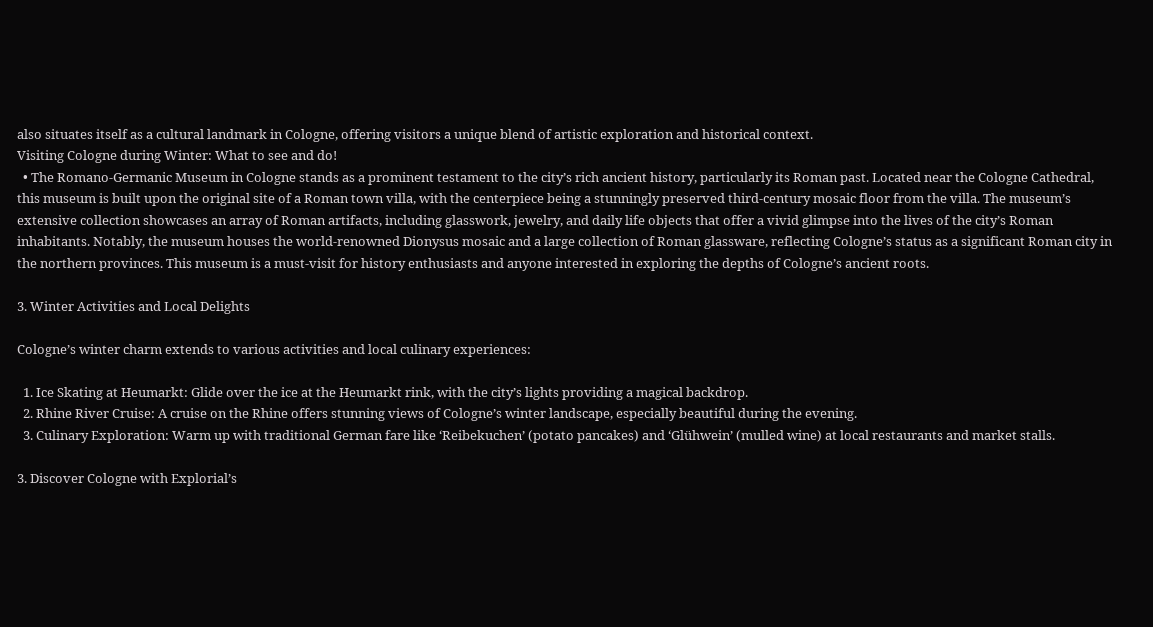also situates itself as a cultural landmark in Cologne, offering visitors a unique blend of artistic exploration and historical context.
Visiting Cologne during Winter: What to see and do!
  • The Romano-Germanic Museum in Cologne stands as a prominent testament to the city’s rich ancient history, particularly its Roman past. Located near the Cologne Cathedral, this museum is built upon the original site of a Roman town villa, with the centerpiece being a stunningly preserved third-century mosaic floor from the villa. The museum’s extensive collection showcases an array of Roman artifacts, including glasswork, jewelry, and daily life objects that offer a vivid glimpse into the lives of the city’s Roman inhabitants. Notably, the museum houses the world-renowned Dionysus mosaic and a large collection of Roman glassware, reflecting Cologne’s status as a significant Roman city in the northern provinces. This museum is a must-visit for history enthusiasts and anyone interested in exploring the depths of Cologne’s ancient roots.

3. Winter Activities and Local Delights

Cologne’s winter charm extends to various activities and local culinary experiences:

  1. Ice Skating at Heumarkt: Glide over the ice at the Heumarkt rink, with the city’s lights providing a magical backdrop.
  2. Rhine River Cruise: A cruise on the Rhine offers stunning views of Cologne’s winter landscape, especially beautiful during the evening.
  3. Culinary Exploration: Warm up with traditional German fare like ‘Reibekuchen’ (potato pancakes) and ‘Glühwein’ (mulled wine) at local restaurants and market stalls.

3. Discover Cologne with Explorial’s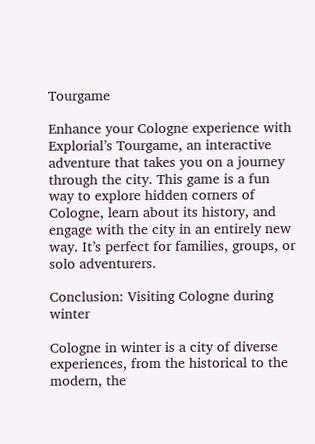Tourgame

Enhance your Cologne experience with Explorial’s Tourgame, an interactive adventure that takes you on a journey through the city. This game is a fun way to explore hidden corners of Cologne, learn about its history, and engage with the city in an entirely new way. It’s perfect for families, groups, or solo adventurers.

Conclusion: Visiting Cologne during winter

Cologne in winter is a city of diverse experiences, from the historical to the modern, the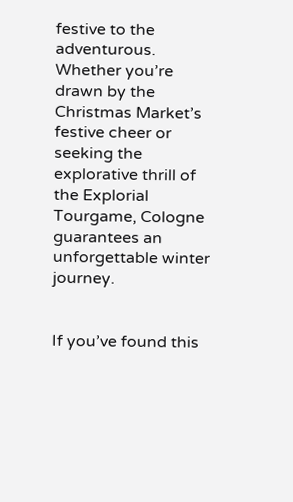festive to the adventurous. Whether you’re drawn by the Christmas Market’s festive cheer or seeking the explorative thrill of the Explorial Tourgame, Cologne guarantees an unforgettable winter journey.


If you’ve found this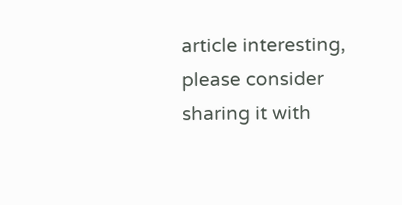article interesting, please consider sharing it with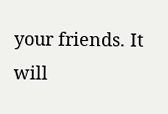your friends. It will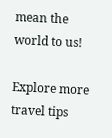mean the world to us!

Explore more travel tips